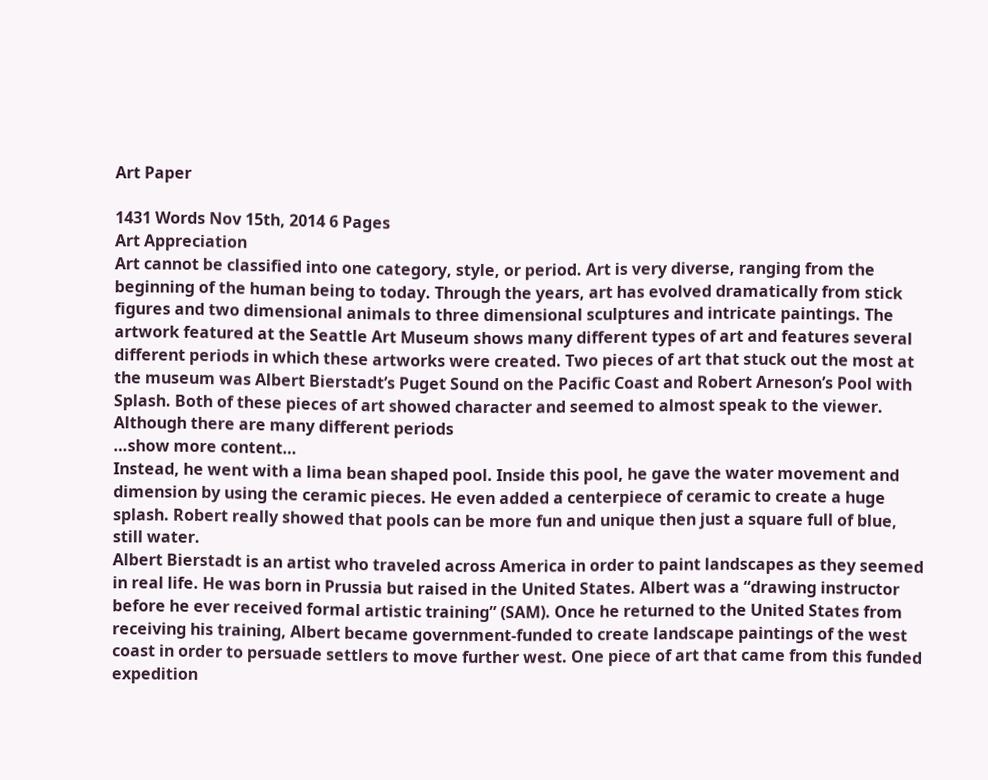Art Paper

1431 Words Nov 15th, 2014 6 Pages
Art Appreciation
Art cannot be classified into one category, style, or period. Art is very diverse, ranging from the beginning of the human being to today. Through the years, art has evolved dramatically from stick figures and two dimensional animals to three dimensional sculptures and intricate paintings. The artwork featured at the Seattle Art Museum shows many different types of art and features several different periods in which these artworks were created. Two pieces of art that stuck out the most at the museum was Albert Bierstadt’s Puget Sound on the Pacific Coast and Robert Arneson’s Pool with Splash. Both of these pieces of art showed character and seemed to almost speak to the viewer. Although there are many different periods
…show more content…
Instead, he went with a lima bean shaped pool. Inside this pool, he gave the water movement and dimension by using the ceramic pieces. He even added a centerpiece of ceramic to create a huge splash. Robert really showed that pools can be more fun and unique then just a square full of blue, still water.
Albert Bierstadt is an artist who traveled across America in order to paint landscapes as they seemed in real life. He was born in Prussia but raised in the United States. Albert was a “drawing instructor before he ever received formal artistic training” (SAM). Once he returned to the United States from receiving his training, Albert became government-funded to create landscape paintings of the west coast in order to persuade settlers to move further west. One piece of art that came from this funded expedition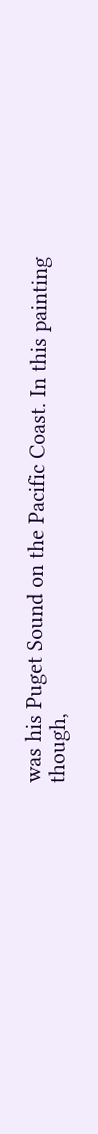was his Puget Sound on the Pacific Coast. In this painting though,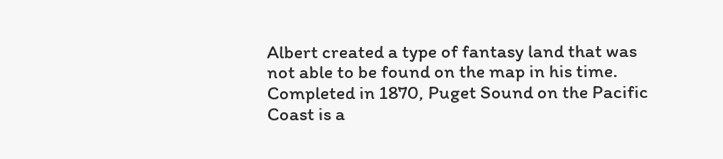Albert created a type of fantasy land that was not able to be found on the map in his time.
Completed in 1870, Puget Sound on the Pacific Coast is a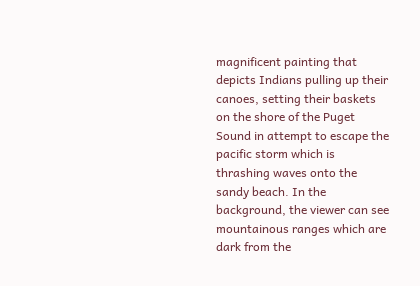magnificent painting that depicts Indians pulling up their canoes, setting their baskets on the shore of the Puget Sound in attempt to escape the pacific storm which is thrashing waves onto the sandy beach. In the background, the viewer can see mountainous ranges which are dark from the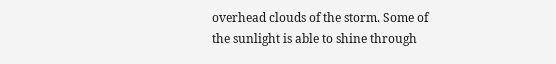overhead clouds of the storm. Some of the sunlight is able to shine through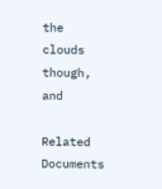the clouds though, and

Related Documents